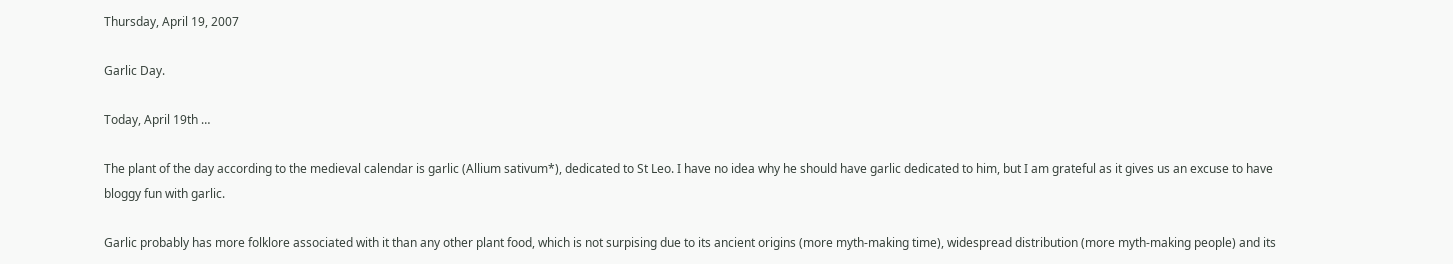Thursday, April 19, 2007

Garlic Day.

Today, April 19th …

The plant of the day according to the medieval calendar is garlic (Allium sativum*), dedicated to St Leo. I have no idea why he should have garlic dedicated to him, but I am grateful as it gives us an excuse to have bloggy fun with garlic.

Garlic probably has more folklore associated with it than any other plant food, which is not surpising due to its ancient origins (more myth-making time), widespread distribution (more myth-making people) and its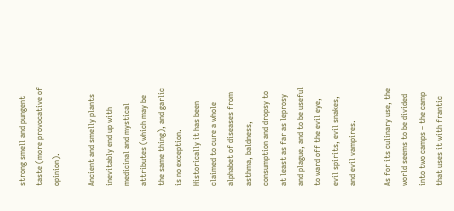strong smell and pungent taste (more provocative of opinion).

Ancient and smelly plants inevitably end up with medicinal and mystical attributes (which may be the same thing), and garlic is no exception. Historically it has been claimed to cure a whole alphabet of diseases from asthma, baldness, consumption and dropsy to at least as far as leprosy and plague, and to be useful to ward off the evil eye, evil spirits, evil snakes, and evil vampires.

As for its culinary use, the world seems to be divided into two camps – the camp that uses it with frantic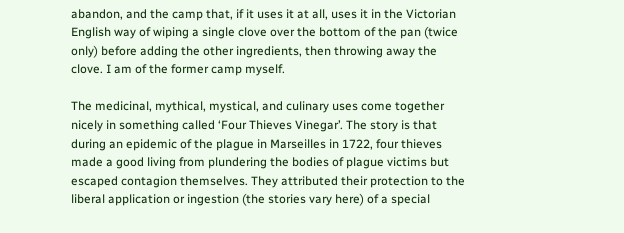abandon, and the camp that, if it uses it at all, uses it in the Victorian English way of wiping a single clove over the bottom of the pan (twice only) before adding the other ingredients, then throwing away the clove. I am of the former camp myself.

The medicinal, mythical, mystical, and culinary uses come together nicely in something called ‘Four Thieves Vinegar’. The story is that during an epidemic of the plague in Marseilles in 1722, four thieves made a good living from plundering the bodies of plague victims but escaped contagion themselves. They attributed their protection to the liberal application or ingestion (the stories vary here) of a special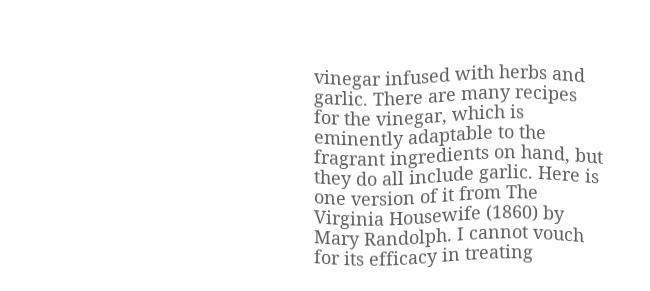vinegar infused with herbs and garlic. There are many recipes for the vinegar, which is eminently adaptable to the fragrant ingredients on hand, but they do all include garlic. Here is one version of it from The Virginia Housewife (1860) by Mary Randolph. I cannot vouch for its efficacy in treating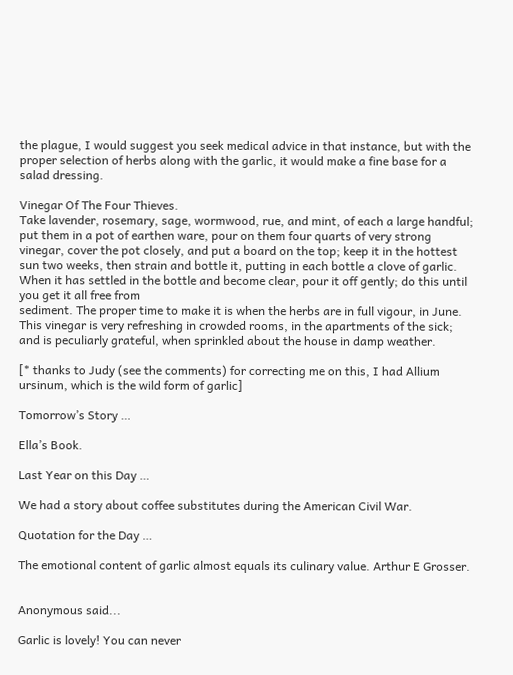the plague, I would suggest you seek medical advice in that instance, but with the proper selection of herbs along with the garlic, it would make a fine base for a salad dressing.

Vinegar Of The Four Thieves.
Take lavender, rosemary, sage, wormwood, rue, and mint, of each a large handful; put them in a pot of earthen ware, pour on them four quarts of very strong vinegar, cover the pot closely, and put a board on the top; keep it in the hottest sun two weeks, then strain and bottle it, putting in each bottle a clove of garlic. When it has settled in the bottle and become clear, pour it off gently; do this until you get it all free from
sediment. The proper time to make it is when the herbs are in full vigour, in June. This vinegar is very refreshing in crowded rooms, in the apartments of the sick; and is peculiarly grateful, when sprinkled about the house in damp weather.

[* thanks to Judy (see the comments) for correcting me on this, I had Allium ursinum, which is the wild form of garlic]

Tomorrow’s Story …

Ella’s Book.

Last Year on this Day …

We had a story about coffee substitutes during the American Civil War.

Quotation for the Day …

The emotional content of garlic almost equals its culinary value. Arthur E Grosser.


Anonymous said...

Garlic is lovely! You can never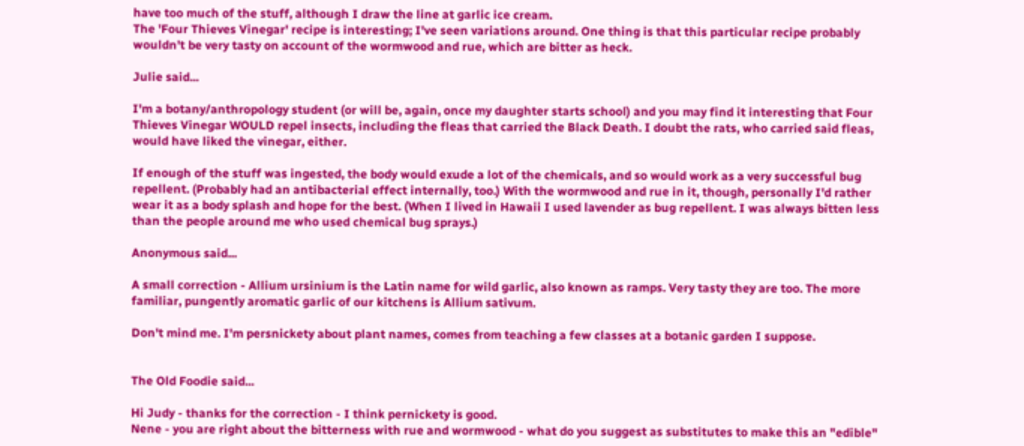have too much of the stuff, although I draw the line at garlic ice cream.
The 'Four Thieves Vinegar' recipe is interesting; I've seen variations around. One thing is that this particular recipe probably wouldn't be very tasty on account of the wormwood and rue, which are bitter as heck.

Julie said...

I'm a botany/anthropology student (or will be, again, once my daughter starts school) and you may find it interesting that Four Thieves Vinegar WOULD repel insects, including the fleas that carried the Black Death. I doubt the rats, who carried said fleas, would have liked the vinegar, either.

If enough of the stuff was ingested, the body would exude a lot of the chemicals, and so would work as a very successful bug repellent. (Probably had an antibacterial effect internally, too.) With the wormwood and rue in it, though, personally I'd rather wear it as a body splash and hope for the best. (When I lived in Hawaii I used lavender as bug repellent. I was always bitten less than the people around me who used chemical bug sprays.)

Anonymous said...

A small correction - Allium ursinium is the Latin name for wild garlic, also known as ramps. Very tasty they are too. The more familiar, pungently aromatic garlic of our kitchens is Allium sativum.

Don't mind me. I'm persnickety about plant names, comes from teaching a few classes at a botanic garden I suppose.


The Old Foodie said...

Hi Judy - thanks for the correction - I think pernickety is good.
Nene - you are right about the bitterness with rue and wormwood - what do you suggest as substitutes to make this an "edible"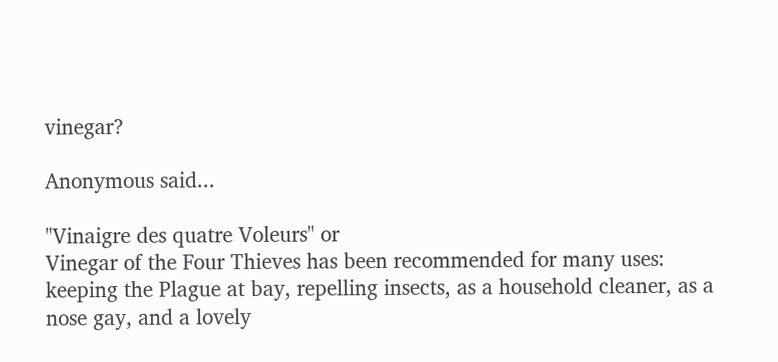vinegar?

Anonymous said...

"Vinaigre des quatre Voleurs" or
Vinegar of the Four Thieves has been recommended for many uses: keeping the Plague at bay, repelling insects, as a household cleaner, as a nose gay, and a lovely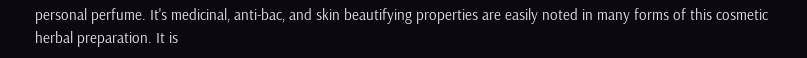personal perfume. It's medicinal, anti-bac, and skin beautifying properties are easily noted in many forms of this cosmetic herbal preparation. It is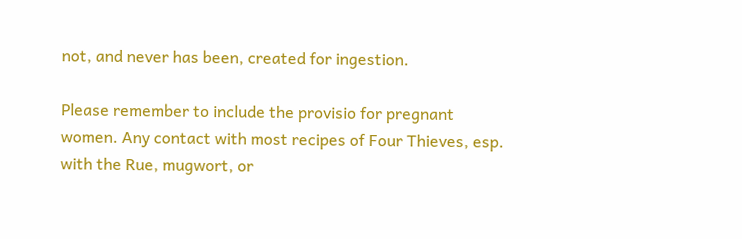not, and never has been, created for ingestion.

Please remember to include the provisio for pregnant women. Any contact with most recipes of Four Thieves, esp. with the Rue, mugwort, or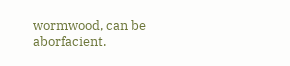wormwood, can be aborfacient.